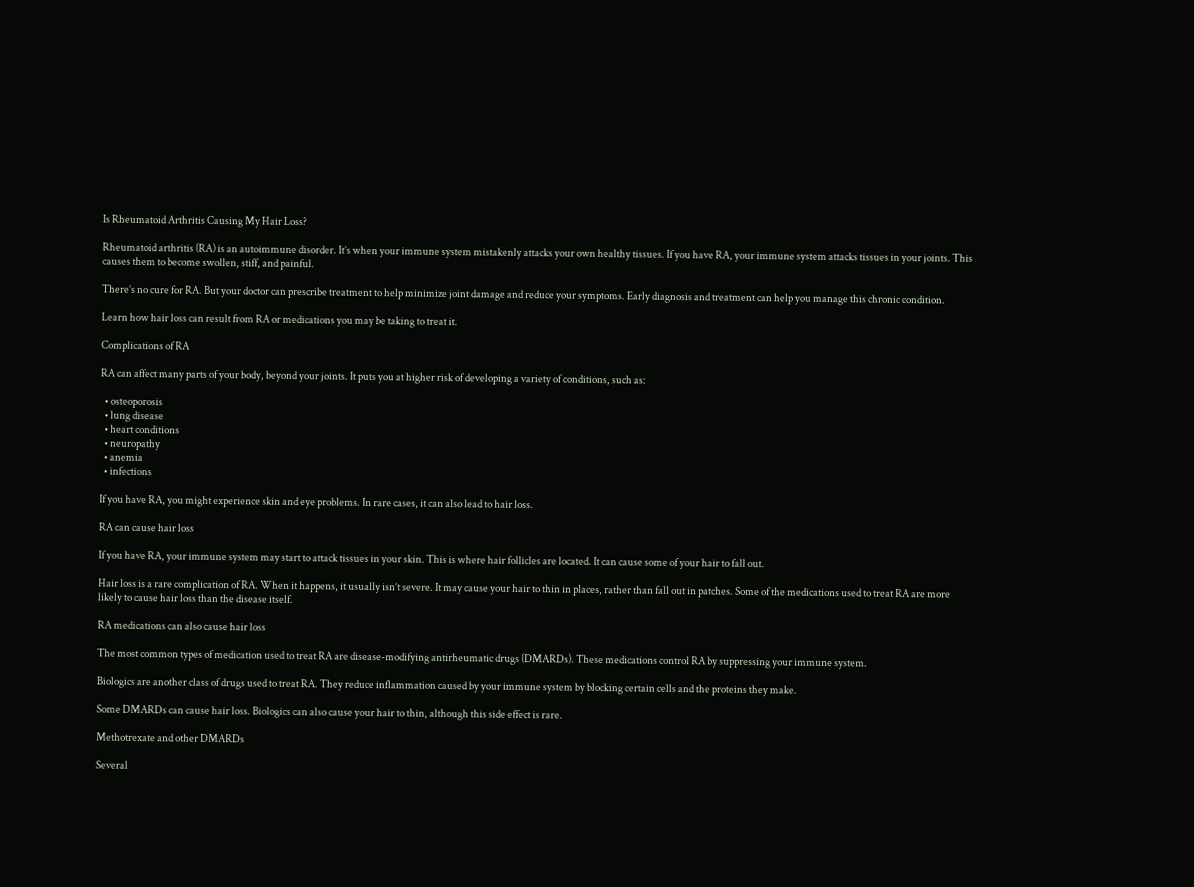Is Rheumatoid Arthritis Causing My Hair Loss?

Rheumatoid arthritis (RA) is an autoimmune disorder. It’s when your immune system mistakenly attacks your own healthy tissues. If you have RA, your immune system attacks tissues in your joints. This causes them to become swollen, stiff, and painful.

There’s no cure for RA. But your doctor can prescribe treatment to help minimize joint damage and reduce your symptoms. Early diagnosis and treatment can help you manage this chronic condition.

Learn how hair loss can result from RA or medications you may be taking to treat it.

Complications of RA

RA can affect many parts of your body, beyond your joints. It puts you at higher risk of developing a variety of conditions, such as:

  • osteoporosis
  • lung disease
  • heart conditions
  • neuropathy
  • anemia
  • infections

If you have RA, you might experience skin and eye problems. In rare cases, it can also lead to hair loss.

RA can cause hair loss

If you have RA, your immune system may start to attack tissues in your skin. This is where hair follicles are located. It can cause some of your hair to fall out.

Hair loss is a rare complication of RA. When it happens, it usually isn’t severe. It may cause your hair to thin in places, rather than fall out in patches. Some of the medications used to treat RA are more likely to cause hair loss than the disease itself.

RA medications can also cause hair loss

The most common types of medication used to treat RA are disease-modifying antirheumatic drugs (DMARDs). These medications control RA by suppressing your immune system.

Biologics are another class of drugs used to treat RA. They reduce inflammation caused by your immune system by blocking certain cells and the proteins they make.

Some DMARDs can cause hair loss. Biologics can also cause your hair to thin, although this side effect is rare.

Methotrexate and other DMARDs

Several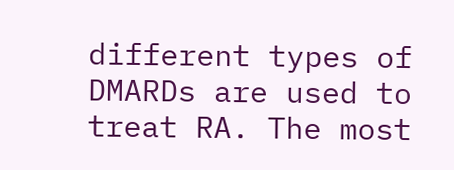different types of DMARDs are used to treat RA. The most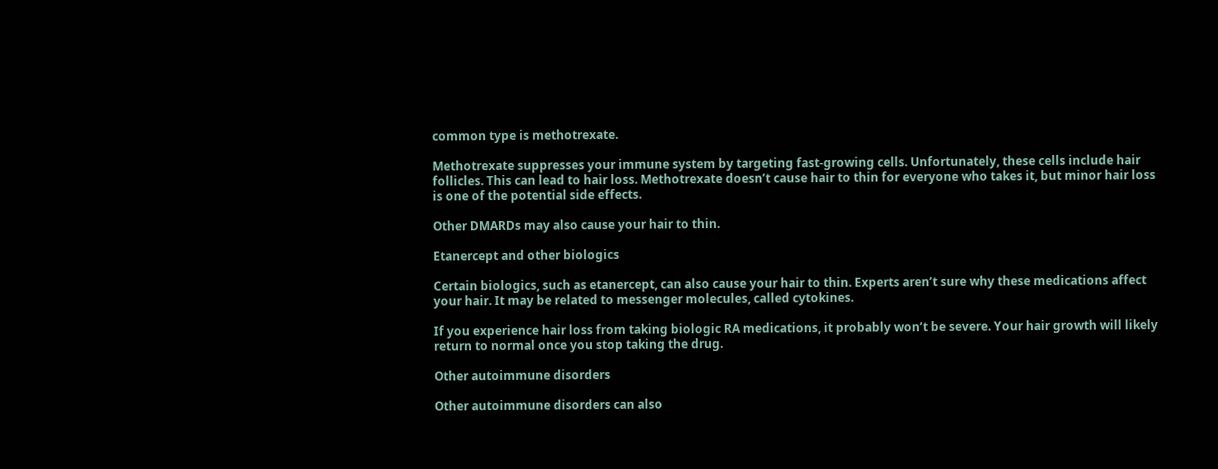common type is methotrexate.

Methotrexate suppresses your immune system by targeting fast-growing cells. Unfortunately, these cells include hair follicles. This can lead to hair loss. Methotrexate doesn’t cause hair to thin for everyone who takes it, but minor hair loss is one of the potential side effects.

Other DMARDs may also cause your hair to thin.

Etanercept and other biologics

Certain biologics, such as etanercept, can also cause your hair to thin. Experts aren’t sure why these medications affect your hair. It may be related to messenger molecules, called cytokines.

If you experience hair loss from taking biologic RA medications, it probably won’t be severe. Your hair growth will likely return to normal once you stop taking the drug.

Other autoimmune disorders

Other autoimmune disorders can also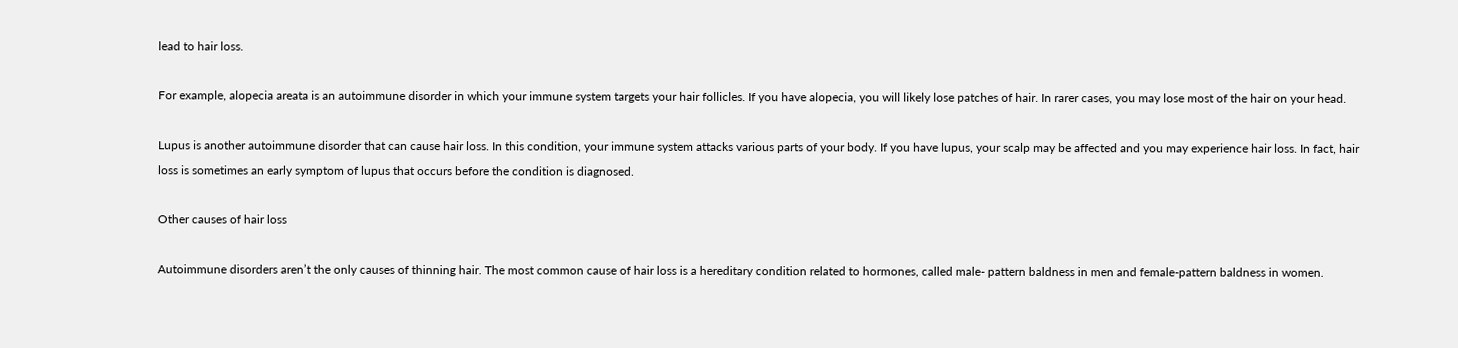lead to hair loss.

For example, alopecia areata is an autoimmune disorder in which your immune system targets your hair follicles. If you have alopecia, you will likely lose patches of hair. In rarer cases, you may lose most of the hair on your head.

Lupus is another autoimmune disorder that can cause hair loss. In this condition, your immune system attacks various parts of your body. If you have lupus, your scalp may be affected and you may experience hair loss. In fact, hair loss is sometimes an early symptom of lupus that occurs before the condition is diagnosed.

Other causes of hair loss

Autoimmune disorders aren’t the only causes of thinning hair. The most common cause of hair loss is a hereditary condition related to hormones, called male- pattern baldness in men and female-pattern baldness in women.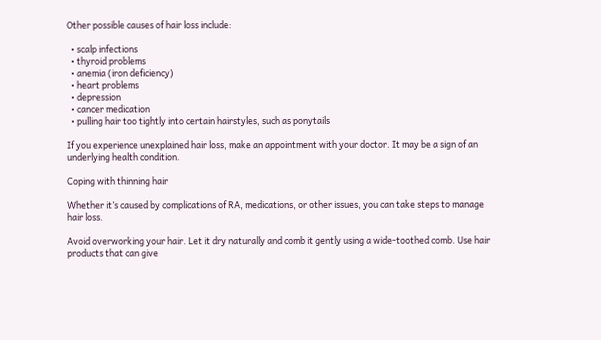Other possible causes of hair loss include:

  • scalp infections
  • thyroid problems
  • anemia (iron deficiency)
  • heart problems
  • depression
  • cancer medication
  • pulling hair too tightly into certain hairstyles, such as ponytails

If you experience unexplained hair loss, make an appointment with your doctor. It may be a sign of an underlying health condition.

Coping with thinning hair

Whether it’s caused by complications of RA, medications, or other issues, you can take steps to manage hair loss.

Avoid overworking your hair. Let it dry naturally and comb it gently using a wide-toothed comb. Use hair products that can give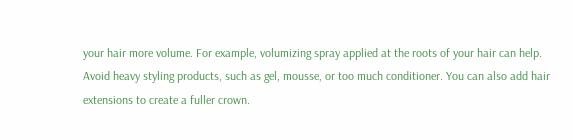your hair more volume. For example, volumizing spray applied at the roots of your hair can help. Avoid heavy styling products, such as gel, mousse, or too much conditioner. You can also add hair extensions to create a fuller crown.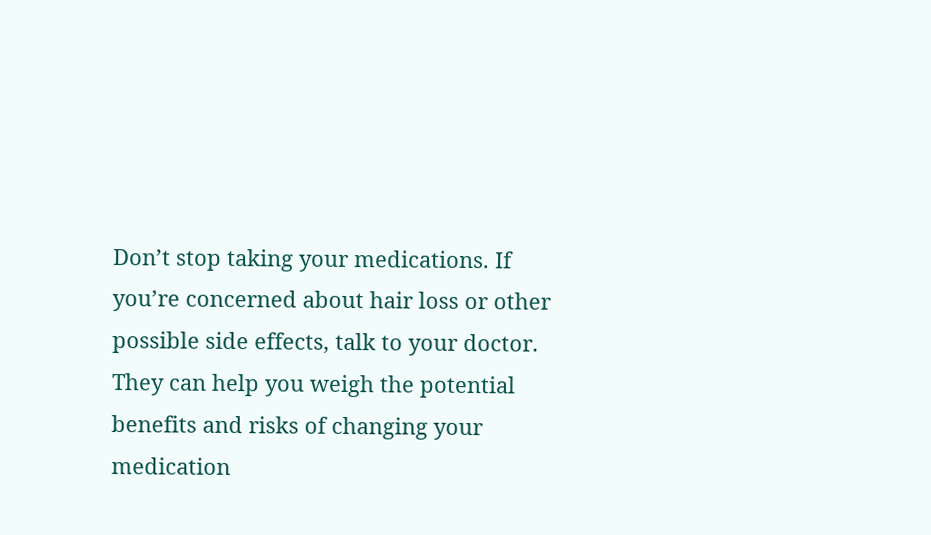Don’t stop taking your medications. If you’re concerned about hair loss or other possible side effects, talk to your doctor. They can help you weigh the potential benefits and risks of changing your medication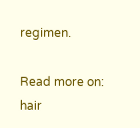regimen.

Read more on: hair